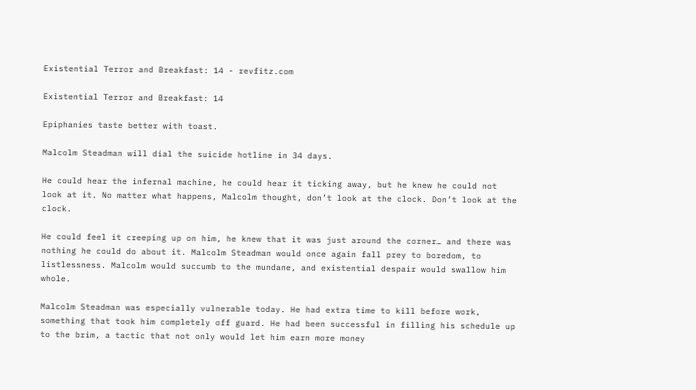Existential Terror and Breakfast: 14 - revfitz.com

Existential Terror and Breakfast: 14

Epiphanies taste better with toast.

Malcolm Steadman will dial the suicide hotline in 34 days.

He could hear the infernal machine, he could hear it ticking away, but he knew he could not look at it. No matter what happens, Malcolm thought, don’t look at the clock. Don’t look at the clock.

He could feel it creeping up on him, he knew that it was just around the corner… and there was nothing he could do about it. Malcolm Steadman would once again fall prey to boredom, to listlessness. Malcolm would succumb to the mundane, and existential despair would swallow him whole.

Malcolm Steadman was especially vulnerable today. He had extra time to kill before work, something that took him completely off guard. He had been successful in filling his schedule up to the brim, a tactic that not only would let him earn more money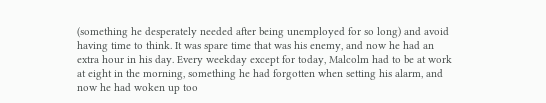(something he desperately needed after being unemployed for so long) and avoid having time to think. It was spare time that was his enemy, and now he had an extra hour in his day. Every weekday except for today, Malcolm had to be at work at eight in the morning, something he had forgotten when setting his alarm, and now he had woken up too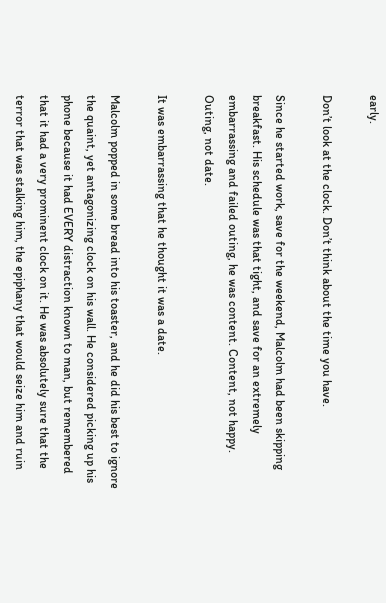early.

Don’t look at the clock. Don’t think about the time you have.

Since he started work, save for the weekend, Malcolm had been skipping breakfast. His schedule was that tight, and save for an extremely embarrassing and failed outing, he was content. Content, not happy. Outing, not date.

It was embarrassing that he thought it was a date.

Malcolm popped in some bread into his toaster, and he did his best to ignore the quaint, yet antagonizing clock on his wall. He considered picking up his phone because it had EVERY distraction known to man, but remembered that it had a very prominent clock on it. He was absolutely sure that the terror that was stalking him, the epiphany that would seize him and ruin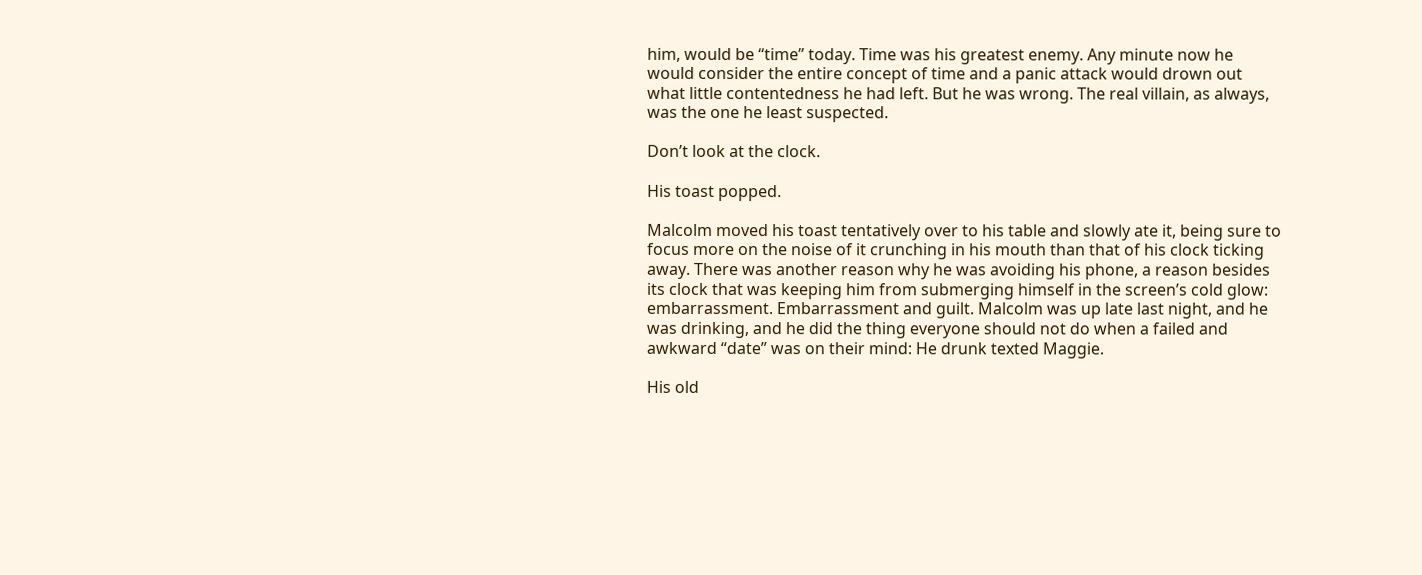him, would be “time” today. Time was his greatest enemy. Any minute now he would consider the entire concept of time and a panic attack would drown out what little contentedness he had left. But he was wrong. The real villain, as always, was the one he least suspected.

Don’t look at the clock.

His toast popped.

Malcolm moved his toast tentatively over to his table and slowly ate it, being sure to focus more on the noise of it crunching in his mouth than that of his clock ticking away. There was another reason why he was avoiding his phone, a reason besides its clock that was keeping him from submerging himself in the screen’s cold glow: embarrassment. Embarrassment and guilt. Malcolm was up late last night, and he was drinking, and he did the thing everyone should not do when a failed and awkward “date” was on their mind: He drunk texted Maggie.

His old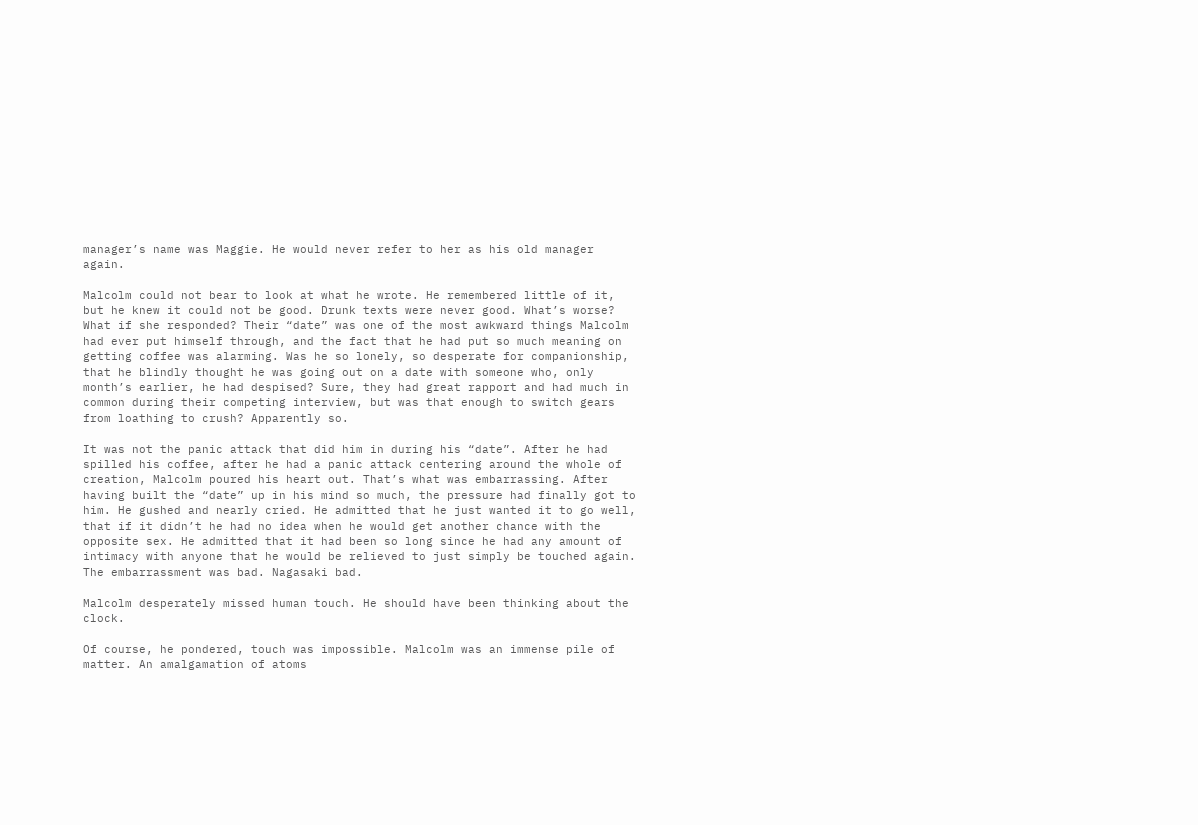manager’s name was Maggie. He would never refer to her as his old manager again.

Malcolm could not bear to look at what he wrote. He remembered little of it, but he knew it could not be good. Drunk texts were never good. What’s worse? What if she responded? Their “date” was one of the most awkward things Malcolm had ever put himself through, and the fact that he had put so much meaning on getting coffee was alarming. Was he so lonely, so desperate for companionship, that he blindly thought he was going out on a date with someone who, only month’s earlier, he had despised? Sure, they had great rapport and had much in common during their competing interview, but was that enough to switch gears from loathing to crush? Apparently so.

It was not the panic attack that did him in during his “date”. After he had spilled his coffee, after he had a panic attack centering around the whole of creation, Malcolm poured his heart out. That’s what was embarrassing. After having built the “date” up in his mind so much, the pressure had finally got to him. He gushed and nearly cried. He admitted that he just wanted it to go well, that if it didn’t he had no idea when he would get another chance with the opposite sex. He admitted that it had been so long since he had any amount of intimacy with anyone that he would be relieved to just simply be touched again. The embarrassment was bad. Nagasaki bad.

Malcolm desperately missed human touch. He should have been thinking about the clock.

Of course, he pondered, touch was impossible. Malcolm was an immense pile of matter. An amalgamation of atoms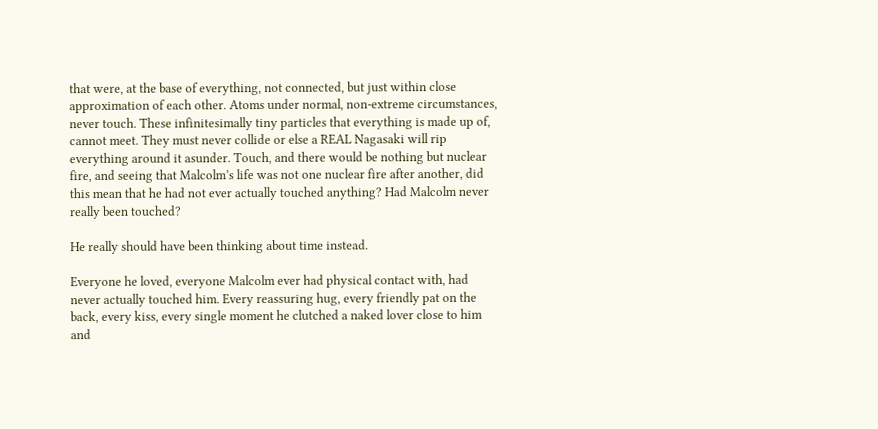that were, at the base of everything, not connected, but just within close approximation of each other. Atoms under normal, non-extreme circumstances, never touch. These infinitesimally tiny particles that everything is made up of, cannot meet. They must never collide or else a REAL Nagasaki will rip everything around it asunder. Touch, and there would be nothing but nuclear fire, and seeing that Malcolm’s life was not one nuclear fire after another, did this mean that he had not ever actually touched anything? Had Malcolm never really been touched?

He really should have been thinking about time instead.

Everyone he loved, everyone Malcolm ever had physical contact with, had never actually touched him. Every reassuring hug, every friendly pat on the back, every kiss, every single moment he clutched a naked lover close to him and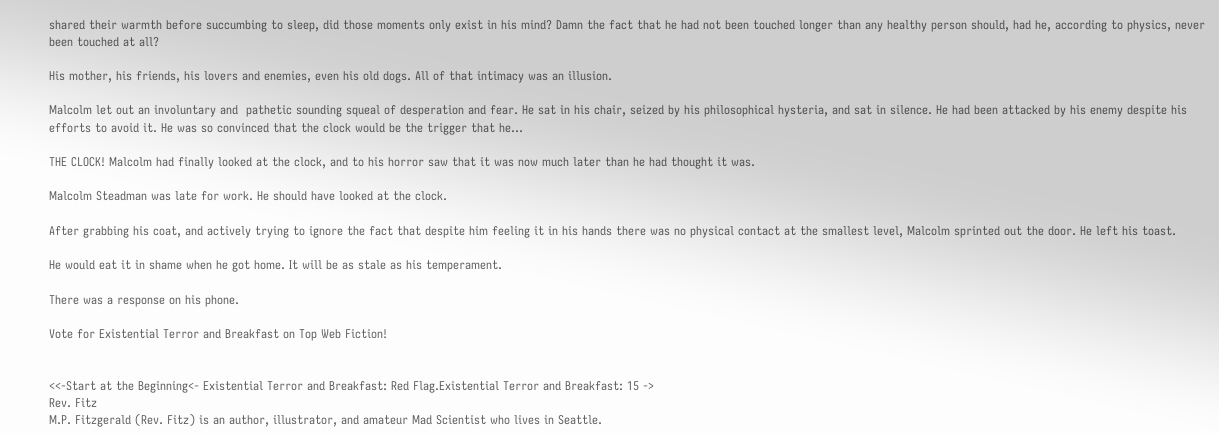shared their warmth before succumbing to sleep, did those moments only exist in his mind? Damn the fact that he had not been touched longer than any healthy person should, had he, according to physics, never been touched at all?

His mother, his friends, his lovers and enemies, even his old dogs. All of that intimacy was an illusion.

Malcolm let out an involuntary and  pathetic sounding squeal of desperation and fear. He sat in his chair, seized by his philosophical hysteria, and sat in silence. He had been attacked by his enemy despite his efforts to avoid it. He was so convinced that the clock would be the trigger that he…

THE CLOCK! Malcolm had finally looked at the clock, and to his horror saw that it was now much later than he had thought it was.

Malcolm Steadman was late for work. He should have looked at the clock.

After grabbing his coat, and actively trying to ignore the fact that despite him feeling it in his hands there was no physical contact at the smallest level, Malcolm sprinted out the door. He left his toast.

He would eat it in shame when he got home. It will be as stale as his temperament.

There was a response on his phone.

Vote for Existential Terror and Breakfast on Top Web Fiction!


<<-Start at the Beginning<- Existential Terror and Breakfast: Red Flag.Existential Terror and Breakfast: 15 ->
Rev. Fitz
M.P. Fitzgerald (Rev. Fitz) is an author, illustrator, and amateur Mad Scientist who lives in Seattle.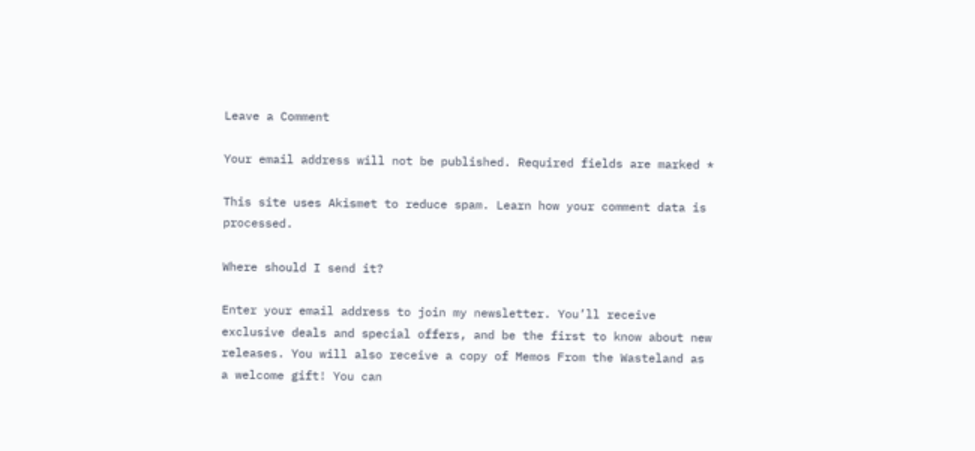Leave a Comment

Your email address will not be published. Required fields are marked *

This site uses Akismet to reduce spam. Learn how your comment data is processed.

Where should I send it?

Enter your email address to join my newsletter. You’ll receive exclusive deals and special offers, and be the first to know about new releases. You will also receive a copy of Memos From the Wasteland as a welcome gift! You can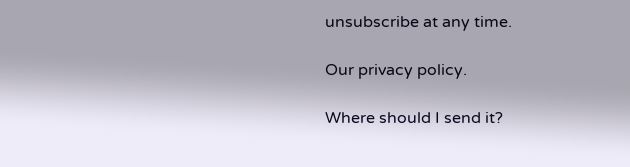unsubscribe at any time.

Our privacy policy.

Where should I send it?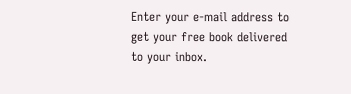Enter your e-mail address to get your free book delivered to your inbox.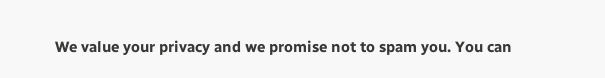We value your privacy and we promise not to spam you. You can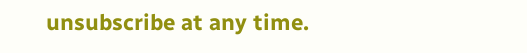unsubscribe at any time.